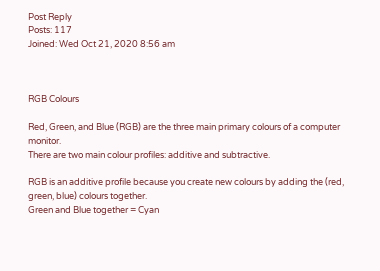Post Reply
Posts: 117
Joined: Wed Oct 21, 2020 8:56 am



RGB Colours

Red, Green, and Blue (RGB) are the three main primary colours of a computer monitor.
There are two main colour profiles: additive and subtractive.

RGB is an additive profile because you create new colours by adding the (red, green, blue) colours together.
Green and Blue together = Cyan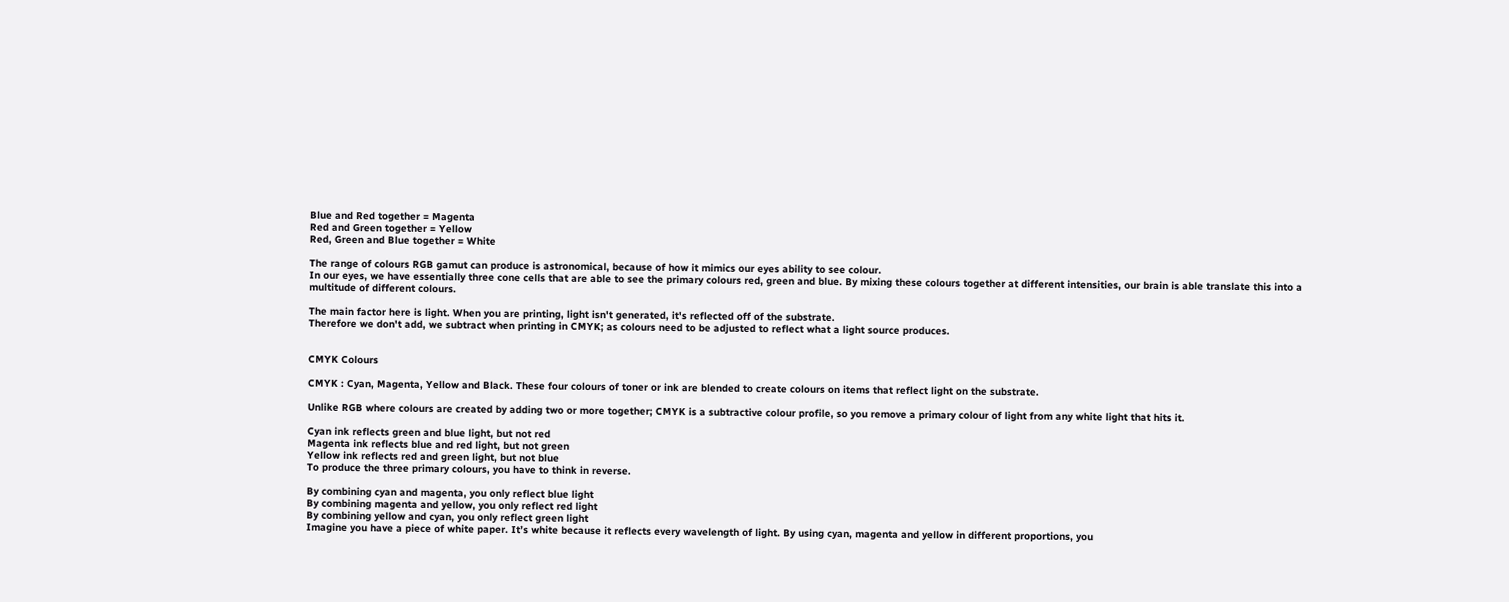Blue and Red together = Magenta
Red and Green together = Yellow
Red, Green and Blue together = White

The range of colours RGB gamut can produce is astronomical, because of how it mimics our eyes ability to see colour.
In our eyes, we have essentially three cone cells that are able to see the primary colours red, green and blue. By mixing these colours together at different intensities, our brain is able translate this into a multitude of different colours.

The main factor here is light. When you are printing, light isn't generated, it's reflected off of the substrate.
Therefore we don't add, we subtract when printing in CMYK; as colours need to be adjusted to reflect what a light source produces.


CMYK Colours

CMYK : Cyan, Magenta, Yellow and Black. These four colours of toner or ink are blended to create colours on items that reflect light on the substrate.

Unlike RGB where colours are created by adding two or more together; CMYK is a subtractive colour profile, so you remove a primary colour of light from any white light that hits it.

Cyan ink reflects green and blue light, but not red
Magenta ink reflects blue and red light, but not green
Yellow ink reflects red and green light, but not blue
To produce the three primary colours, you have to think in reverse.

By combining cyan and magenta, you only reflect blue light
By combining magenta and yellow, you only reflect red light
By combining yellow and cyan, you only reflect green light
Imagine you have a piece of white paper. It’s white because it reflects every wavelength of light. By using cyan, magenta and yellow in different proportions, you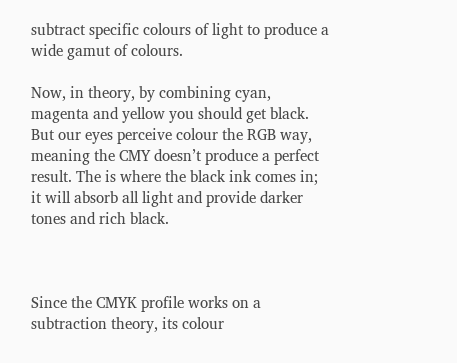subtract specific colours of light to produce a wide gamut of colours.

Now, in theory, by combining cyan, magenta and yellow you should get black. But our eyes perceive colour the RGB way, meaning the CMY doesn’t produce a perfect result. The is where the black ink comes in; it will absorb all light and provide darker tones and rich black.



Since the CMYK profile works on a subtraction theory, its colour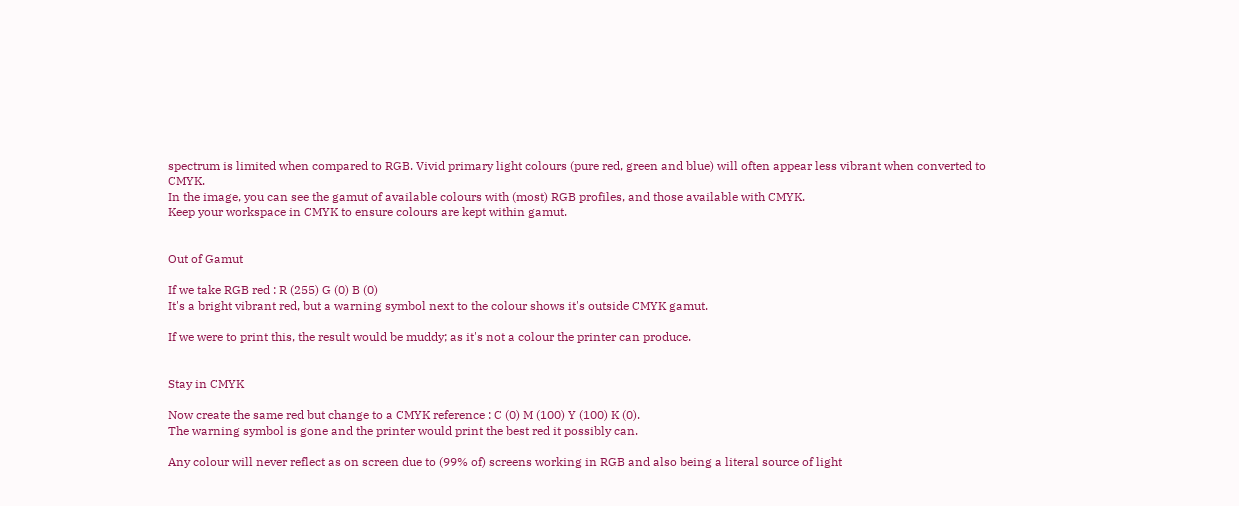spectrum is limited when compared to RGB. Vivid primary light colours (pure red, green and blue) will often appear less vibrant when converted to CMYK.
In the image, you can see the gamut of available colours with (most) RGB profiles, and those available with CMYK.
Keep your workspace in CMYK to ensure colours are kept within gamut.


Out of Gamut

If we take RGB red : R (255) G (0) B (0)
It's a bright vibrant red, but a warning symbol next to the colour shows it's outside CMYK gamut.

If we were to print this, the result would be muddy; as it's not a colour the printer can produce.


Stay in CMYK

Now create the same red but change to a CMYK reference : C (0) M (100) Y (100) K (0).
The warning symbol is gone and the printer would print the best red it possibly can.

Any colour will never reflect as on screen due to (99% of) screens working in RGB and also being a literal source of light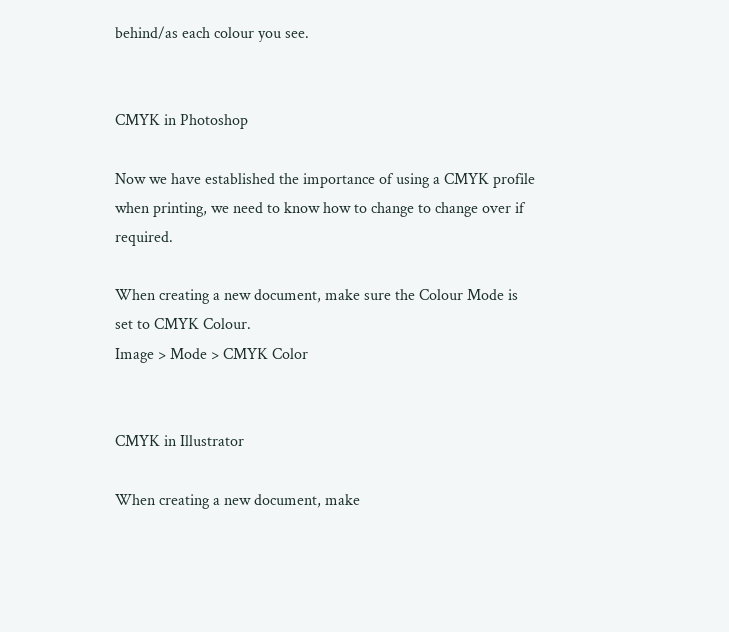behind/as each colour you see.


CMYK in Photoshop

Now we have established the importance of using a CMYK profile when printing, we need to know how to change to change over if required.

When creating a new document, make sure the Colour Mode is set to CMYK Colour.
Image > Mode > CMYK Color


CMYK in Illustrator

When creating a new document, make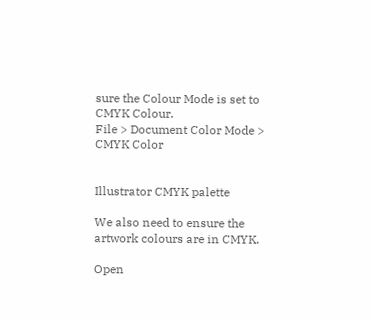sure the Colour Mode is set to CMYK Colour.
File > Document Color Mode > CMYK Color


Illustrator CMYK palette

We also need to ensure the artwork colours are in CMYK.

Open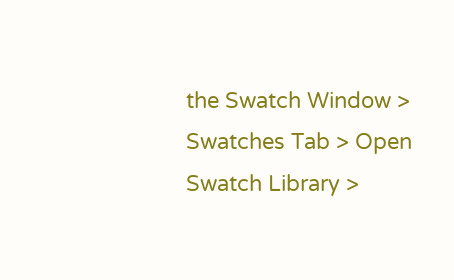the Swatch Window > Swatches Tab > Open Swatch Library >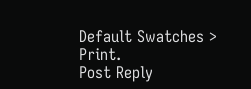Default Swatches > Print.
Post Reply